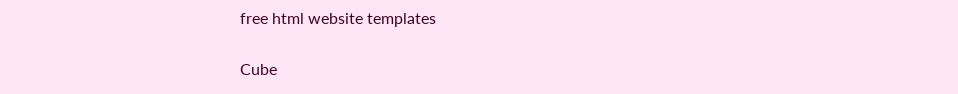free html website templates

Cube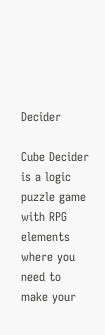Decider

Cube Decider is a logic puzzle game with RPG elements where you need to make your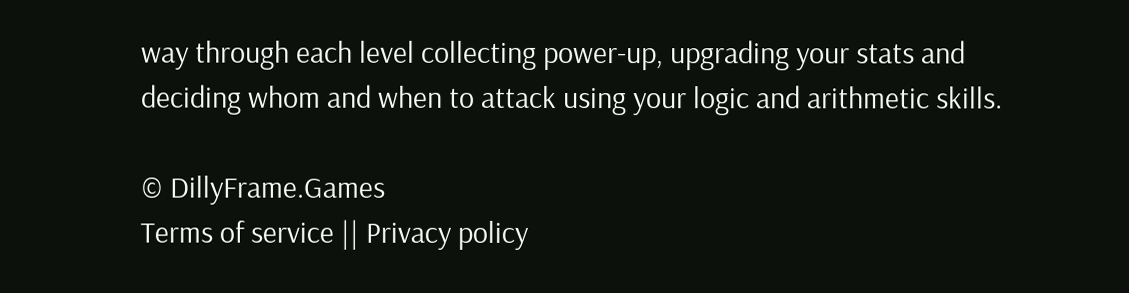way through each level collecting power-up, upgrading your stats and deciding whom and when to attack using your logic and arithmetic skills.

© DillyFrame.Games
Terms of service || Privacy policy